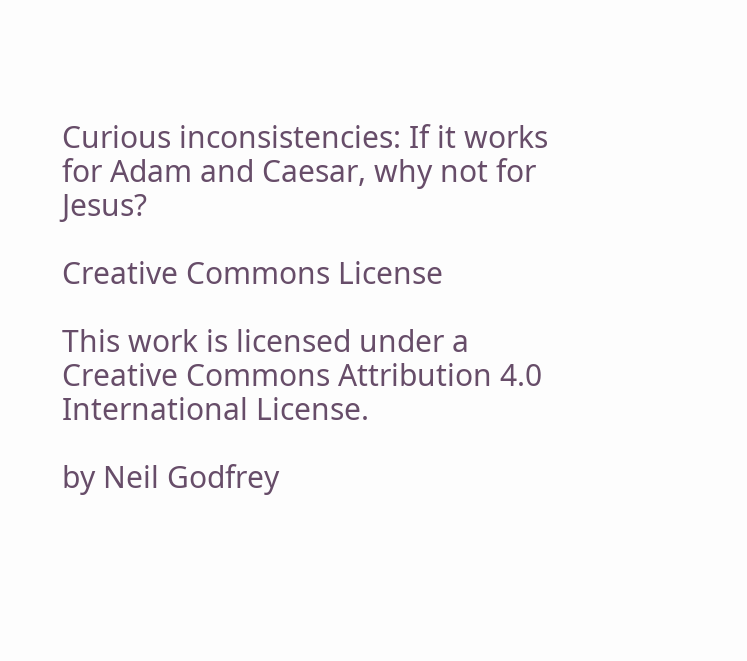Curious inconsistencies: If it works for Adam and Caesar, why not for Jesus?

Creative Commons License

This work is licensed under a Creative Commons Attribution 4.0 International License.

by Neil Godfrey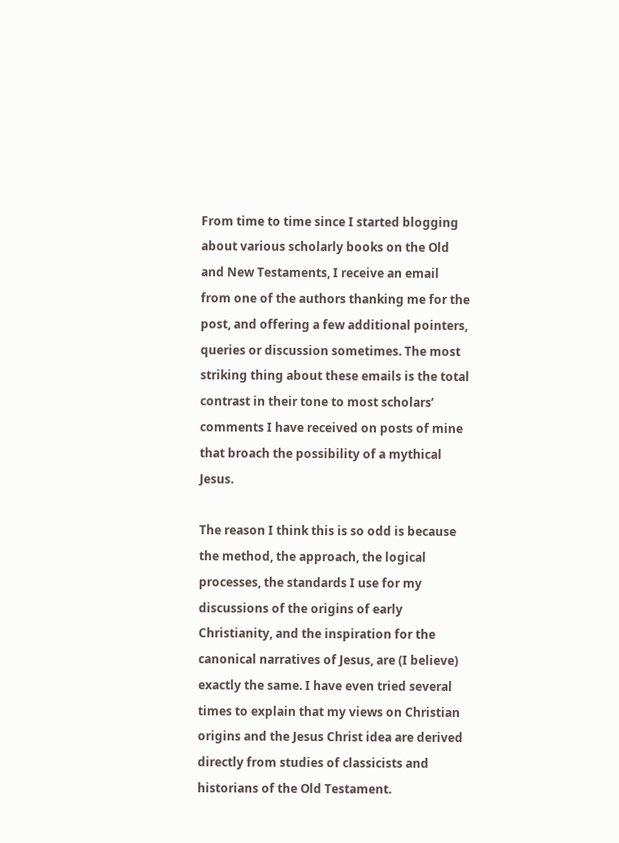From time to time since I started blogging about various scholarly books on the Old and New Testaments, I receive an email from one of the authors thanking me for the post, and offering a few additional pointers, queries or discussion sometimes. The most striking thing about these emails is the total contrast in their tone to most scholars’ comments I have received on posts of mine that broach the possibility of a mythical Jesus.

The reason I think this is so odd is because the method, the approach, the logical processes, the standards I use for my discussions of the origins of early Christianity, and the inspiration for the canonical narratives of Jesus, are (I believe) exactly the same. I have even tried several times to explain that my views on Christian origins and the Jesus Christ idea are derived directly from studies of classicists and historians of the Old Testament.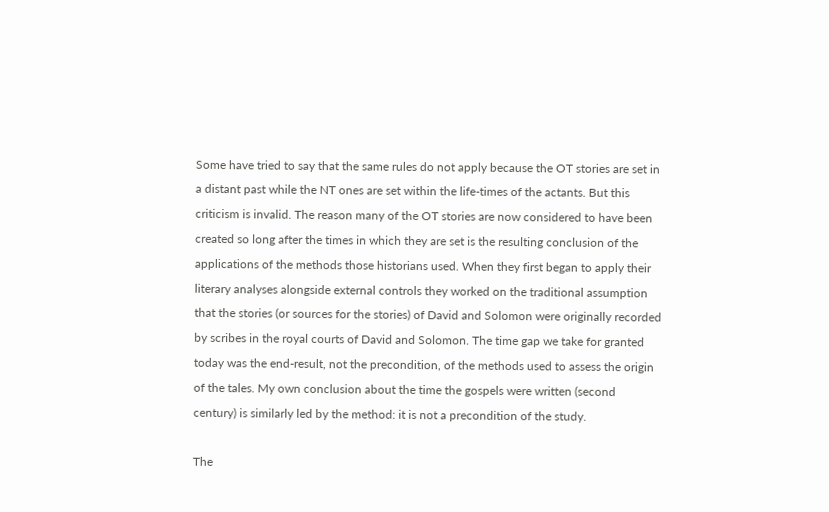Some have tried to say that the same rules do not apply because the OT stories are set in a distant past while the NT ones are set within the life-times of the actants. But this criticism is invalid. The reason many of the OT stories are now considered to have been created so long after the times in which they are set is the resulting conclusion of the applications of the methods those historians used. When they first began to apply their literary analyses alongside external controls they worked on the traditional assumption that the stories (or sources for the stories) of David and Solomon were originally recorded by scribes in the royal courts of David and Solomon. The time gap we take for granted today was the end-result, not the precondition, of the methods used to assess the origin of the tales. My own conclusion about the time the gospels were written (second century) is similarly led by the method: it is not a precondition of the study.

The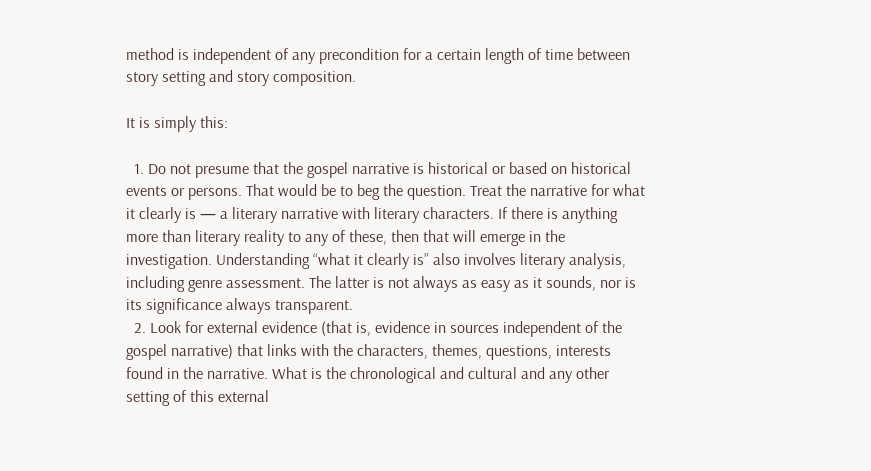method is independent of any precondition for a certain length of time between story setting and story composition.

It is simply this:

  1. Do not presume that the gospel narrative is historical or based on historical events or persons. That would be to beg the question. Treat the narrative for what it clearly is — a literary narrative with literary characters. If there is anything more than literary reality to any of these, then that will emerge in the investigation. Understanding “what it clearly is” also involves literary analysis, including genre assessment. The latter is not always as easy as it sounds, nor is its significance always transparent.
  2. Look for external evidence (that is, evidence in sources independent of the gospel narrative) that links with the characters, themes, questions, interests found in the narrative. What is the chronological and cultural and any other setting of this external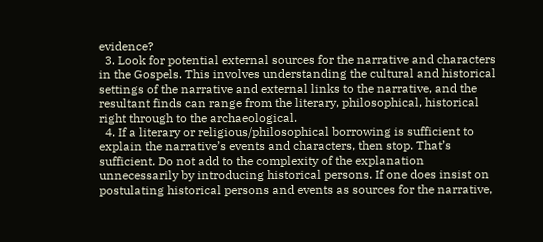evidence?
  3. Look for potential external sources for the narrative and characters in the Gospels. This involves understanding the cultural and historical settings of the narrative and external links to the narrative, and the resultant finds can range from the literary, philosophical, historical right through to the archaeological.
  4. If a literary or religious/philosophical borrowing is sufficient to explain the narrative’s events and characters, then stop. That’s sufficient. Do not add to the complexity of the explanation unnecessarily by introducing historical persons. If one does insist on postulating historical persons and events as sources for the narrative,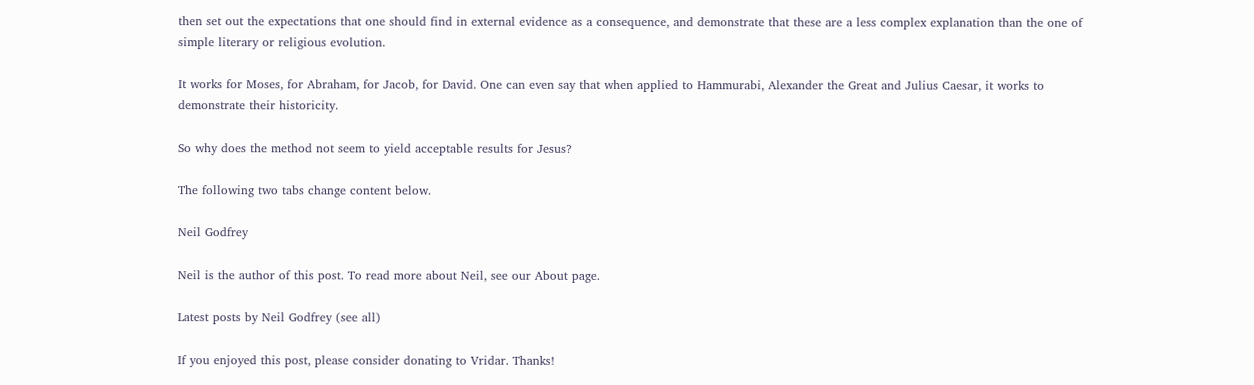then set out the expectations that one should find in external evidence as a consequence, and demonstrate that these are a less complex explanation than the one of simple literary or religious evolution.

It works for Moses, for Abraham, for Jacob, for David. One can even say that when applied to Hammurabi, Alexander the Great and Julius Caesar, it works to demonstrate their historicity.

So why does the method not seem to yield acceptable results for Jesus?

The following two tabs change content below.

Neil Godfrey

Neil is the author of this post. To read more about Neil, see our About page.

Latest posts by Neil Godfrey (see all)

If you enjoyed this post, please consider donating to Vridar. Thanks!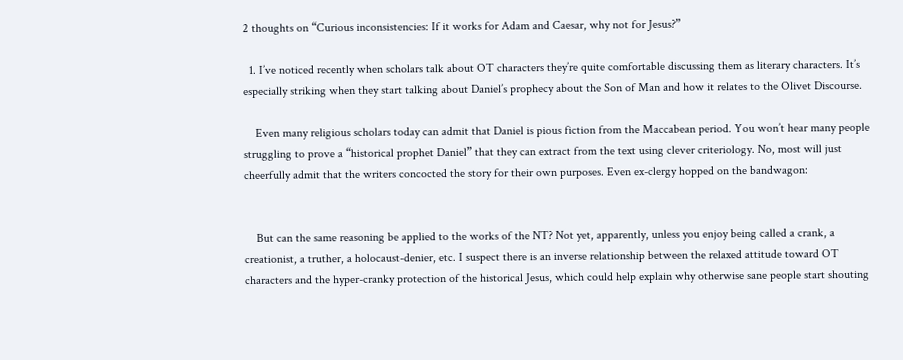2 thoughts on “Curious inconsistencies: If it works for Adam and Caesar, why not for Jesus?”

  1. I’ve noticed recently when scholars talk about OT characters they’re quite comfortable discussing them as literary characters. It’s especially striking when they start talking about Daniel’s prophecy about the Son of Man and how it relates to the Olivet Discourse.

    Even many religious scholars today can admit that Daniel is pious fiction from the Maccabean period. You won’t hear many people struggling to prove a “historical prophet Daniel” that they can extract from the text using clever criteriology. No, most will just cheerfully admit that the writers concocted the story for their own purposes. Even ex-clergy hopped on the bandwagon:


    But can the same reasoning be applied to the works of the NT? Not yet, apparently, unless you enjoy being called a crank, a creationist, a truther, a holocaust-denier, etc. I suspect there is an inverse relationship between the relaxed attitude toward OT characters and the hyper-cranky protection of the historical Jesus, which could help explain why otherwise sane people start shouting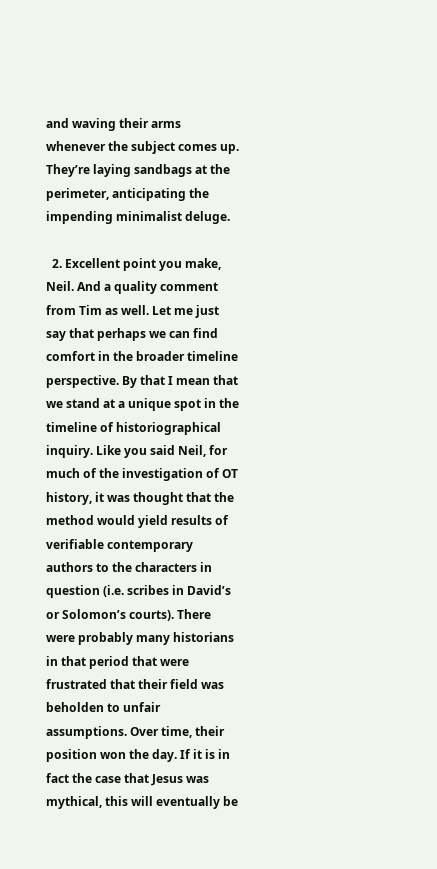and waving their arms whenever the subject comes up. They’re laying sandbags at the perimeter, anticipating the impending minimalist deluge.

  2. Excellent point you make, Neil. And a quality comment from Tim as well. Let me just say that perhaps we can find comfort in the broader timeline perspective. By that I mean that we stand at a unique spot in the timeline of historiographical inquiry. Like you said Neil, for much of the investigation of OT history, it was thought that the method would yield results of verifiable contemporary authors to the characters in question (i.e. scribes in David’s or Solomon’s courts). There were probably many historians in that period that were frustrated that their field was beholden to unfair assumptions. Over time, their position won the day. If it is in fact the case that Jesus was mythical, this will eventually be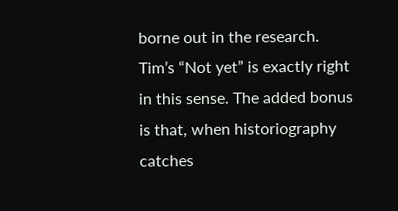borne out in the research. Tim’s “Not yet” is exactly right in this sense. The added bonus is that, when historiography catches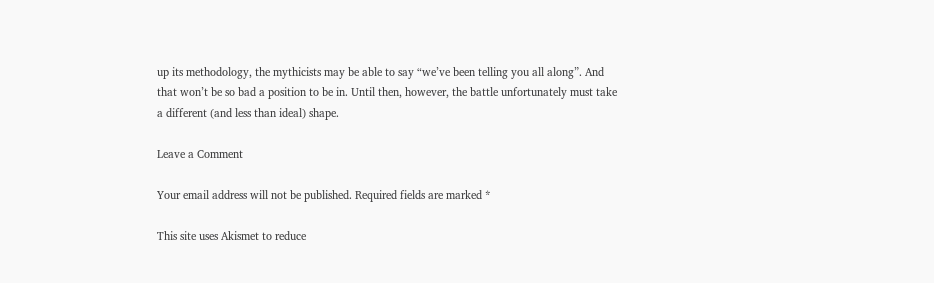up its methodology, the mythicists may be able to say “we’ve been telling you all along”. And that won’t be so bad a position to be in. Until then, however, the battle unfortunately must take a different (and less than ideal) shape.

Leave a Comment

Your email address will not be published. Required fields are marked *

This site uses Akismet to reduce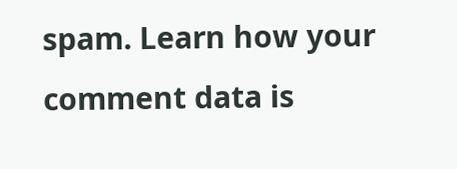spam. Learn how your comment data is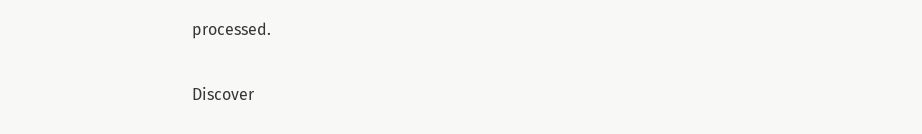processed.

Discover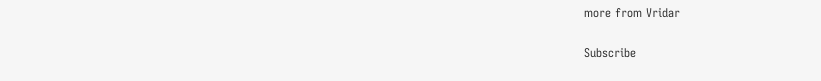more from Vridar

Subscribe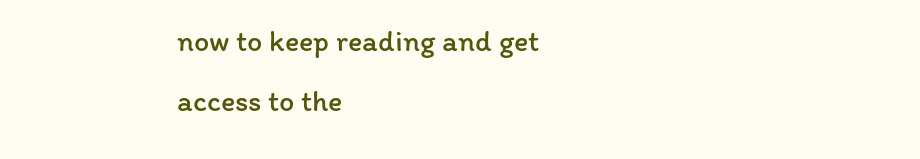now to keep reading and get access to the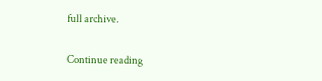full archive.

Continue reading